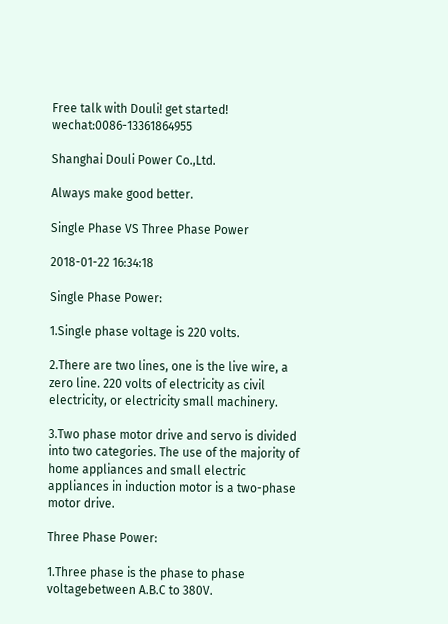Free talk with Douli! get started!    wechat:0086-13361864955

Shanghai Douli Power Co.,Ltd.

Always make good better.

Single Phase VS Three Phase Power

2018-01-22 16:34:18

Single Phase Power:

1.Single phase voltage is 220 volts.

2.There are two lines, one is the live wire, a zero line. 220 volts of electricity as civil electricity, or electricity small machinery.

3.Two phase motor drive and servo is divided into two categories. The use of the majority of home appliances and small electric appliances in induction motor is a two-phase motor drive.

Three Phase Power:

1.Three phase is the phase to phase voltagebetween A.B.C to 380V.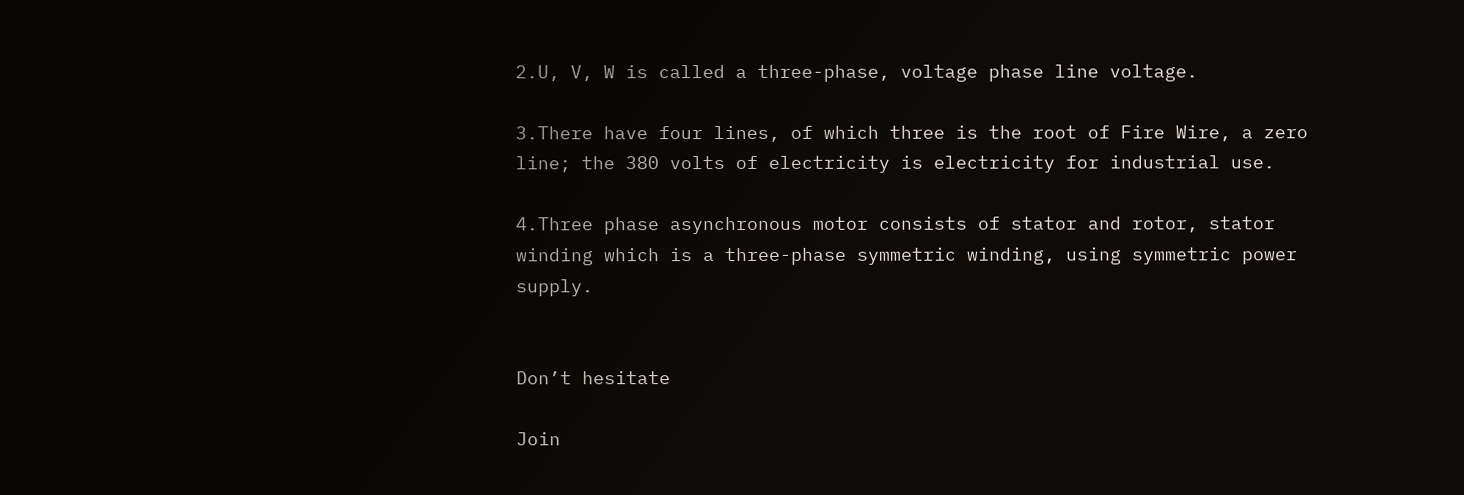2.U, V, W is called a three-phase, voltage phase line voltage.

3.There have four lines, of which three is the root of Fire Wire, a zero line; the 380 volts of electricity is electricity for industrial use.

4.Three phase asynchronous motor consists of stator and rotor, stator winding which is a three-phase symmetric winding, using symmetric power supply.


Don’t hesitate

Join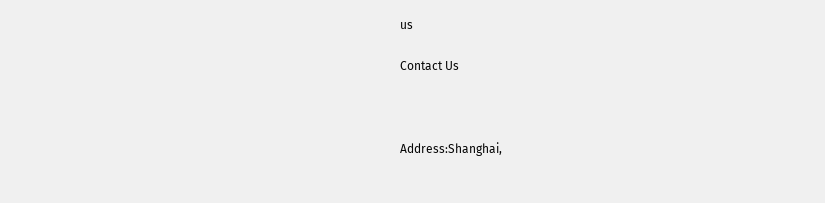us

Contact Us



Address:Shanghai,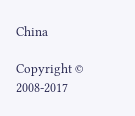China

Copyright © 2008-2017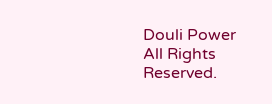Douli Power All Rights Reserved.